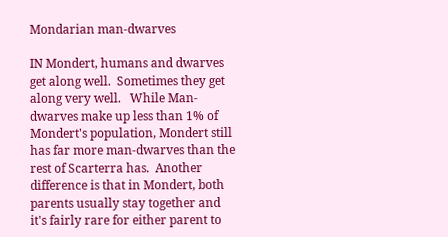Mondarian man-dwarves

IN Mondert, humans and dwarves get along well.  Sometimes they get along very well.   While Man-dwarves make up less than 1% of Mondert's population, Mondert still has far more man-dwarves than the rest of Scarterra has.  Another difference is that in Mondert, both parents usually stay together and it's fairly rare for either parent to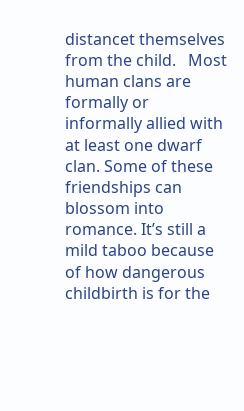distancet themselves from the child.   Most human clans are formally or informally allied with at least one dwarf clan. Some of these friendships can blossom into romance. It’s still a mild taboo because of how dangerous childbirth is for the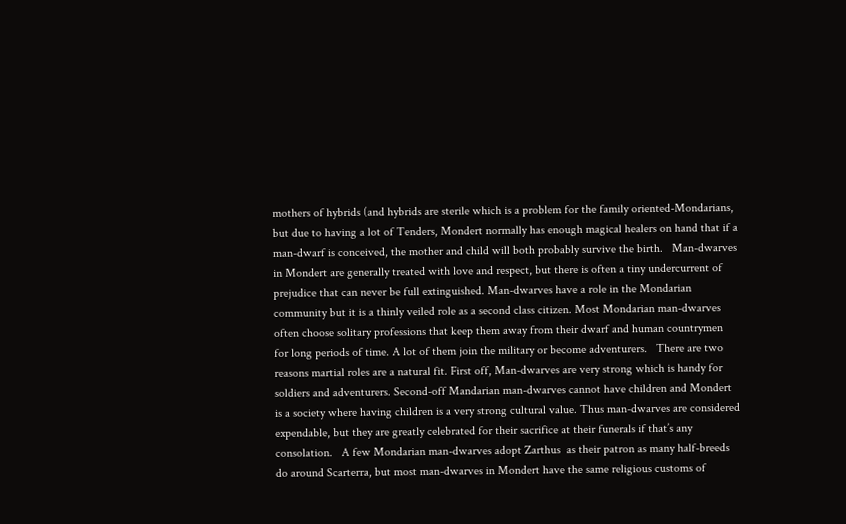mothers of hybrids (and hybrids are sterile which is a problem for the family oriented-Mondarians, but due to having a lot of Tenders, Mondert normally has enough magical healers on hand that if a man-dwarf is conceived, the mother and child will both probably survive the birth.   Man-dwarves in Mondert are generally treated with love and respect, but there is often a tiny undercurrent of prejudice that can never be full extinguished. Man-dwarves have a role in the Mondarian community but it is a thinly veiled role as a second class citizen. Most Mondarian man-dwarves often choose solitary professions that keep them away from their dwarf and human countrymen for long periods of time. A lot of them join the military or become adventurers.   There are two reasons martial roles are a natural fit. First off, Man-dwarves are very strong which is handy for soldiers and adventurers. Second-off Mandarian man-dwarves cannot have children and Mondert is a society where having children is a very strong cultural value. Thus man-dwarves are considered expendable, but they are greatly celebrated for their sacrifice at their funerals if that’s any consolation.   A few Mondarian man-dwarves adopt Zarthus  as their patron as many half-breeds do around Scarterra, but most man-dwarves in Mondert have the same religious customs of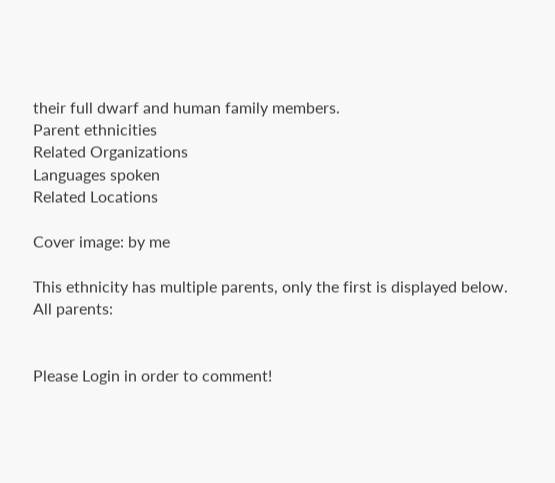their full dwarf and human family members.
Parent ethnicities
Related Organizations
Languages spoken
Related Locations

Cover image: by me

This ethnicity has multiple parents, only the first is displayed below.
All parents:


Please Login in order to comment!